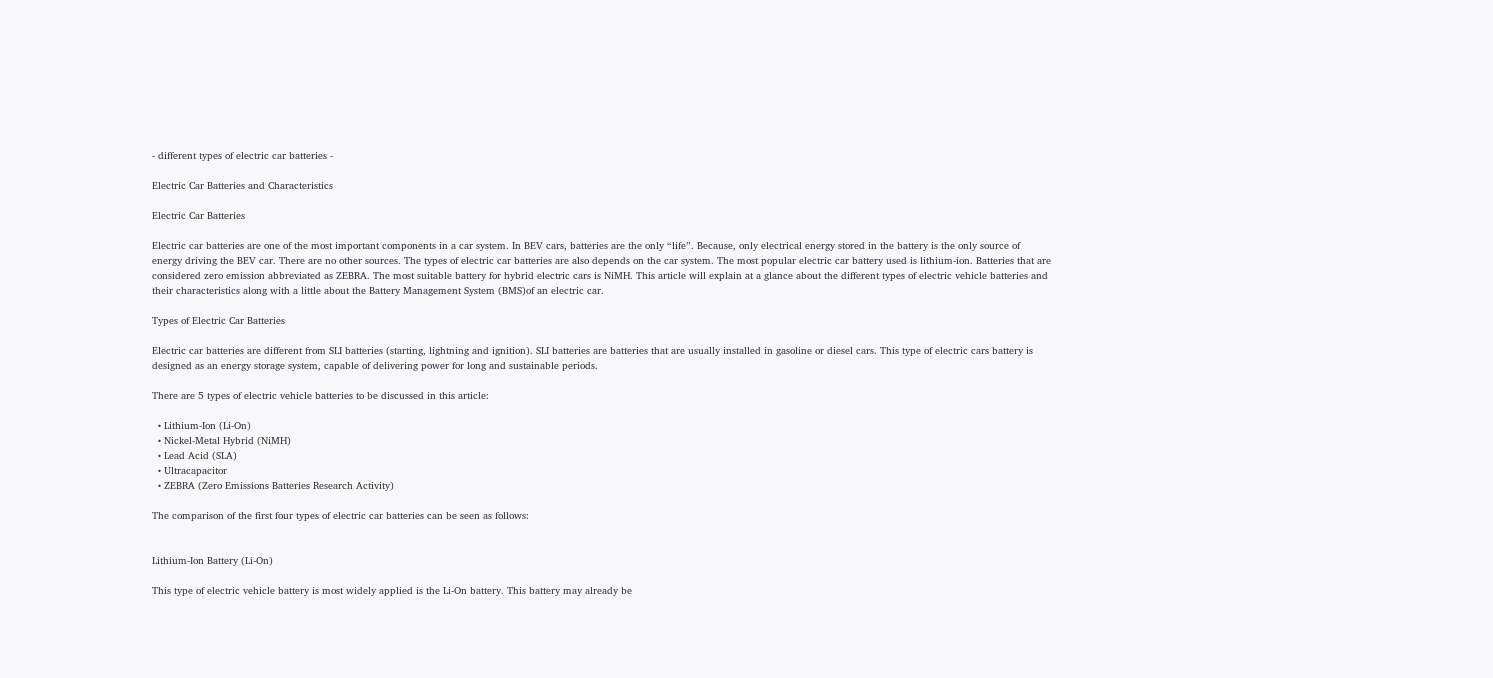- different types of electric car batteries -

Electric Car Batteries and Characteristics

Electric Car Batteries

Electric car batteries are one of the most important components in a car system. In BEV cars, batteries are the only “life”. Because, only electrical energy stored in the battery is the only source of energy driving the BEV car. There are no other sources. The types of electric car batteries are also depends on the car system. The most popular electric car battery used is lithium-ion. Batteries that are considered zero emission abbreviated as ZEBRA. The most suitable battery for hybrid electric cars is NiMH. This article will explain at a glance about the different types of electric vehicle batteries and their characteristics along with a little about the Battery Management System (BMS)of an electric car.

Types of Electric Car Batteries

Electric car batteries are different from SLI batteries (starting, lightning and ignition). SLI batteries are batteries that are usually installed in gasoline or diesel cars. This type of electric cars battery is designed as an energy storage system, capable of delivering power for long and sustainable periods.

There are 5 types of electric vehicle batteries to be discussed in this article:

  • Lithium-Ion (Li-On)
  • Nickel-Metal Hybrid (NiMH)
  • Lead Acid (SLA)
  • Ultracapacitor
  • ZEBRA (Zero Emissions Batteries Research Activity)

The comparison of the first four types of electric car batteries can be seen as follows:


Lithium-Ion Battery (Li-On)

This type of electric vehicle battery is most widely applied is the Li-On battery. This battery may already be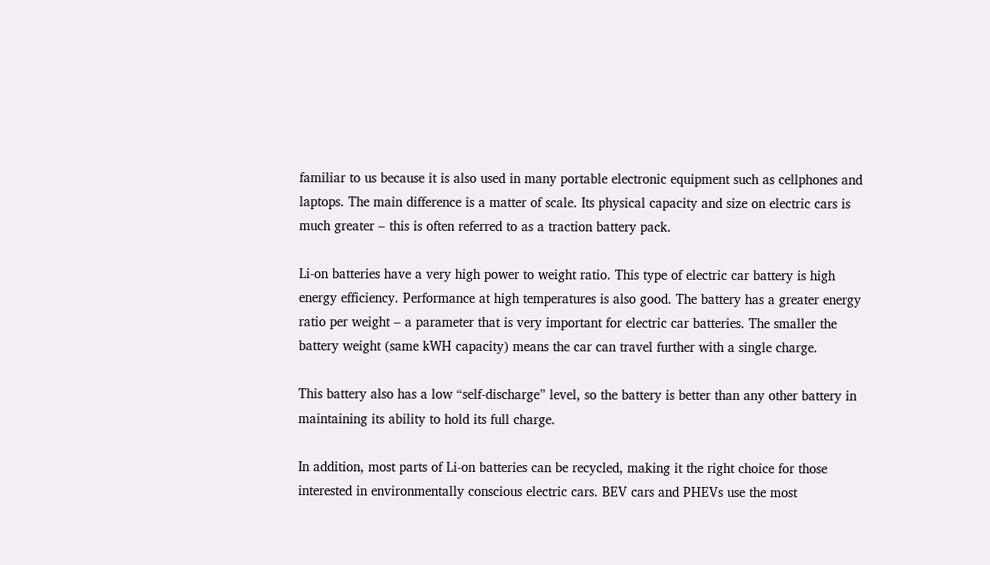familiar to us because it is also used in many portable electronic equipment such as cellphones and laptops. The main difference is a matter of scale. Its physical capacity and size on electric cars is much greater – this is often referred to as a traction battery pack.

Li-on batteries have a very high power to weight ratio. This type of electric car battery is high energy efficiency. Performance at high temperatures is also good. The battery has a greater energy ratio per weight – a parameter that is very important for electric car batteries. The smaller the battery weight (same kWH capacity) means the car can travel further with a single charge.

This battery also has a low “self-discharge” level, so the battery is better than any other battery in maintaining its ability to hold its full charge.

In addition, most parts of Li-on batteries can be recycled, making it the right choice for those interested in environmentally conscious electric cars. BEV cars and PHEVs use the most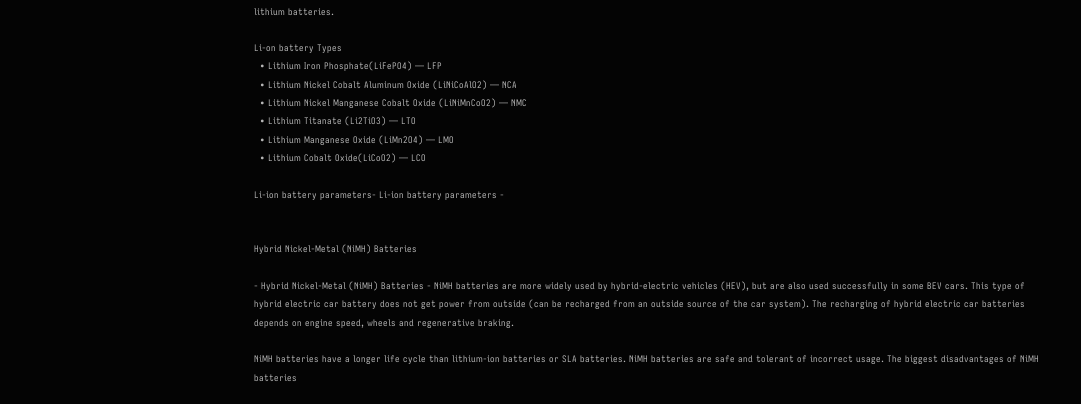lithium batteries.

Li-on battery Types
  • Lithium Iron Phosphate(LiFePO4) — LFP
  • Lithium Nickel Cobalt Aluminum Oxide (LiNiCoAlO2) — NCA
  • Lithium Nickel Manganese Cobalt Oxide (LiNiMnCoO2) — NMC
  • Lithium Titanate (Li2TiO3) — LTO
  • Lithium Manganese Oxide (LiMn2O4) — LMO
  • Lithium Cobalt Oxide(LiCoO2) — LCO

Li-ion battery parameters- Li-ion battery parameters -


Hybrid Nickel-Metal (NiMH) Batteries

- Hybrid Nickel-Metal (NiMH) Batteries - NiMH batteries are more widely used by hybrid-electric vehicles (HEV), but are also used successfully in some BEV cars. This type of hybrid electric car battery does not get power from outside (can be recharged from an outside source of the car system). The recharging of hybrid electric car batteries depends on engine speed, wheels and regenerative braking.

NiMH batteries have a longer life cycle than lithium-ion batteries or SLA batteries. NiMH batteries are safe and tolerant of incorrect usage. The biggest disadvantages of NiMH batteries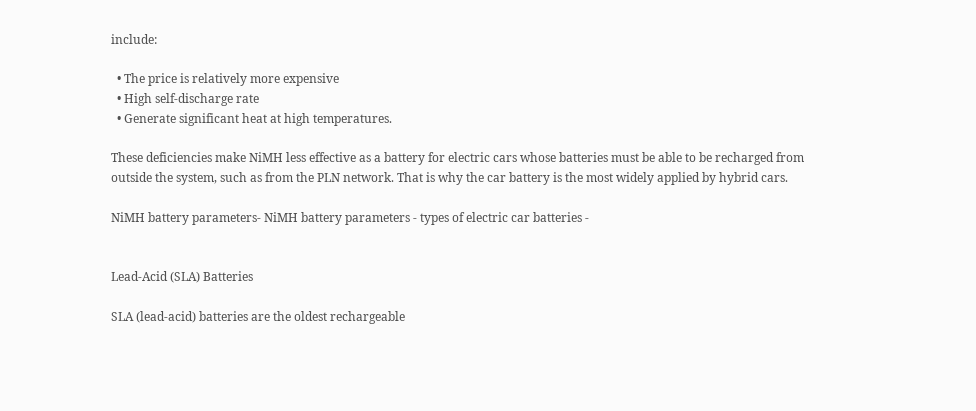include:

  • The price is relatively more expensive
  • High self-discharge rate
  • Generate significant heat at high temperatures.

These deficiencies make NiMH less effective as a battery for electric cars whose batteries must be able to be recharged from outside the system, such as from the PLN network. That is why the car battery is the most widely applied by hybrid cars.

NiMH battery parameters- NiMH battery parameters - types of electric car batteries -


Lead-Acid (SLA) Batteries

SLA (lead-acid) batteries are the oldest rechargeable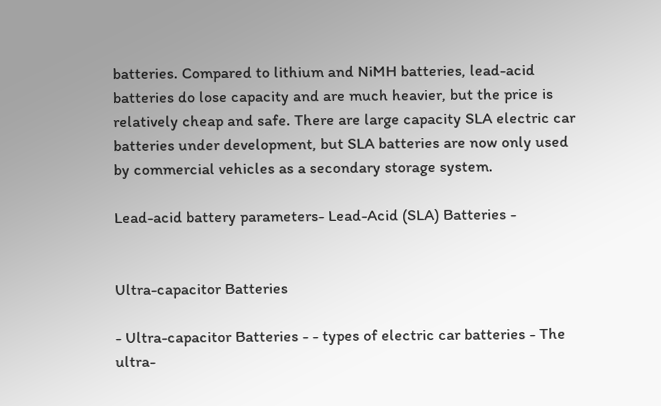batteries. Compared to lithium and NiMH batteries, lead-acid batteries do lose capacity and are much heavier, but the price is relatively cheap and safe. There are large capacity SLA electric car batteries under development, but SLA batteries are now only used by commercial vehicles as a secondary storage system.

Lead-acid battery parameters- Lead-Acid (SLA) Batteries -


Ultra-capacitor Batteries

- Ultra-capacitor Batteries - - types of electric car batteries - The ultra-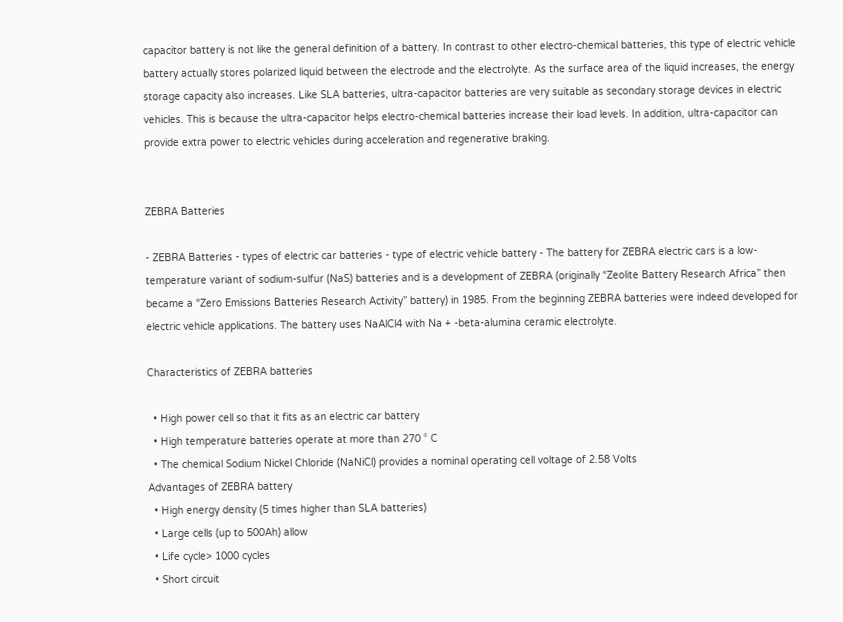capacitor battery is not like the general definition of a battery. In contrast to other electro-chemical batteries, this type of electric vehicle battery actually stores polarized liquid between the electrode and the electrolyte. As the surface area of the liquid increases, the energy storage capacity also increases. Like SLA batteries, ultra-capacitor batteries are very suitable as secondary storage devices in electric vehicles. This is because the ultra-capacitor helps electro-chemical batteries increase their load levels. In addition, ultra-capacitor can provide extra power to electric vehicles during acceleration and regenerative braking.


ZEBRA Batteries

- ZEBRA Batteries - types of electric car batteries - type of electric vehicle battery - The battery for ZEBRA electric cars is a low-temperature variant of sodium-sulfur (NaS) batteries and is a development of ZEBRA (originally “Zeolite Battery Research Africa” then became a “Zero Emissions Batteries Research Activity” battery) in 1985. From the beginning ZEBRA batteries were indeed developed for electric vehicle applications. The battery uses NaAlCl4 with Na + -beta-alumina ceramic electrolyte.

Characteristics of ZEBRA batteries

  • High power cell so that it fits as an electric car battery
  • High temperature batteries operate at more than 270 ° C
  • The chemical Sodium Nickel Chloride (NaNiCl) provides a nominal operating cell voltage of 2.58 Volts
Advantages of ZEBRA battery
  • High energy density (5 times higher than SLA batteries)
  • Large cells (up to 500Ah) allow
  • Life cycle> 1000 cycles
  • Short circuit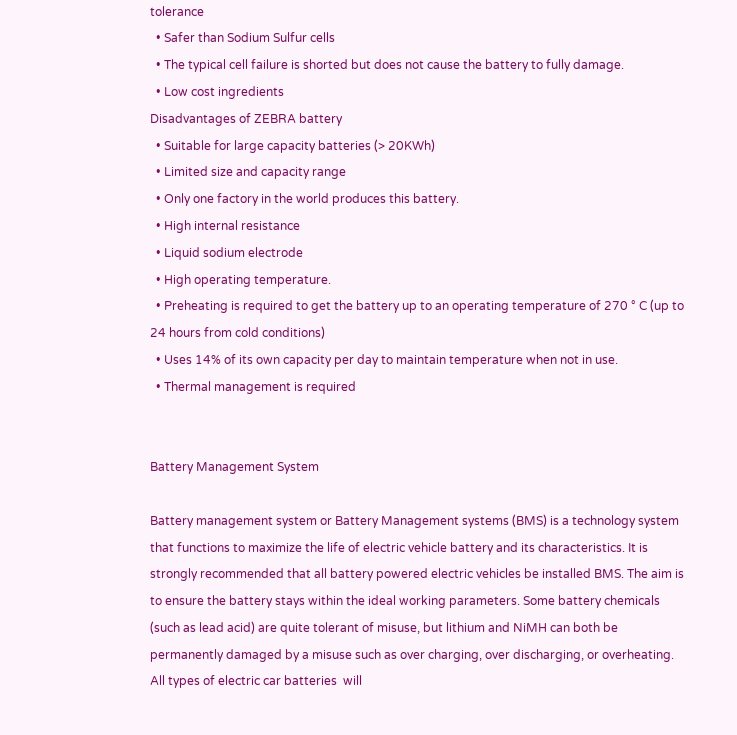tolerance
  • Safer than Sodium Sulfur cells
  • The typical cell failure is shorted but does not cause the battery to fully damage.
  • Low cost ingredients
Disadvantages of ZEBRA battery
  • Suitable for large capacity batteries (> 20KWh)
  • Limited size and capacity range
  • Only one factory in the world produces this battery.
  • High internal resistance
  • Liquid sodium electrode
  • High operating temperature.
  • Preheating is required to get the battery up to an operating temperature of 270 ° C (up to 24 hours from cold conditions)
  • Uses 14% of its own capacity per day to maintain temperature when not in use.
  • Thermal management is required


Battery Management System

Battery management system or Battery Management systems (BMS) is a technology system that functions to maximize the life of electric vehicle battery and its characteristics. It is strongly recommended that all battery powered electric vehicles be installed BMS. The aim is to ensure the battery stays within the ideal working parameters. Some battery chemicals (such as lead acid) are quite tolerant of misuse, but lithium and NiMH can both be permanently damaged by a misuse such as over charging, over discharging, or overheating. All types of electric car batteries  will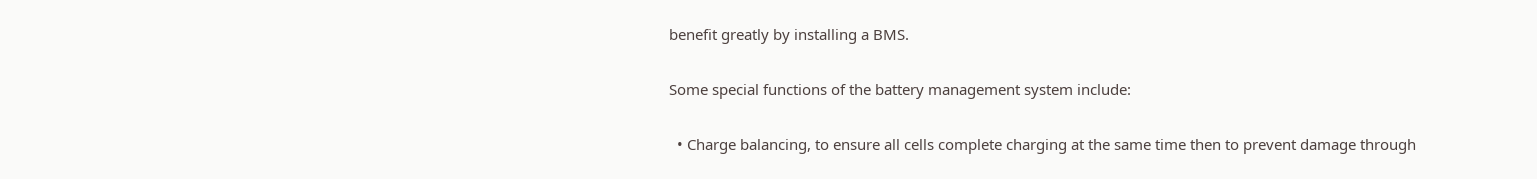benefit greatly by installing a BMS.

Some special functions of the battery management system include:

  • Charge balancing, to ensure all cells complete charging at the same time then to prevent damage through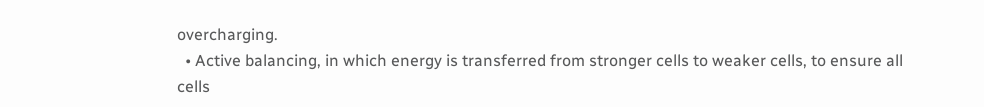overcharging.
  • Active balancing, in which energy is transferred from stronger cells to weaker cells, to ensure all cells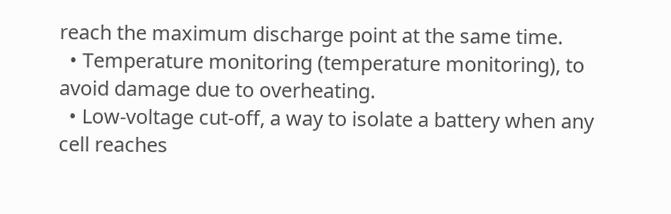reach the maximum discharge point at the same time.
  • Temperature monitoring (temperature monitoring), to avoid damage due to overheating.
  • Low-voltage cut-off, a way to isolate a battery when any cell reaches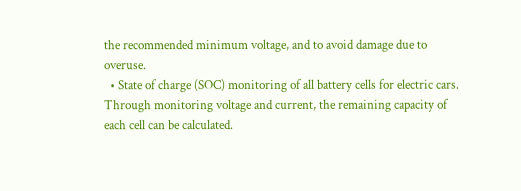the recommended minimum voltage, and to avoid damage due to overuse.
  • State of charge (SOC) monitoring of all battery cells for electric cars. Through monitoring voltage and current, the remaining capacity of each cell can be calculated.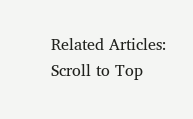Related Articles:
Scroll to Top